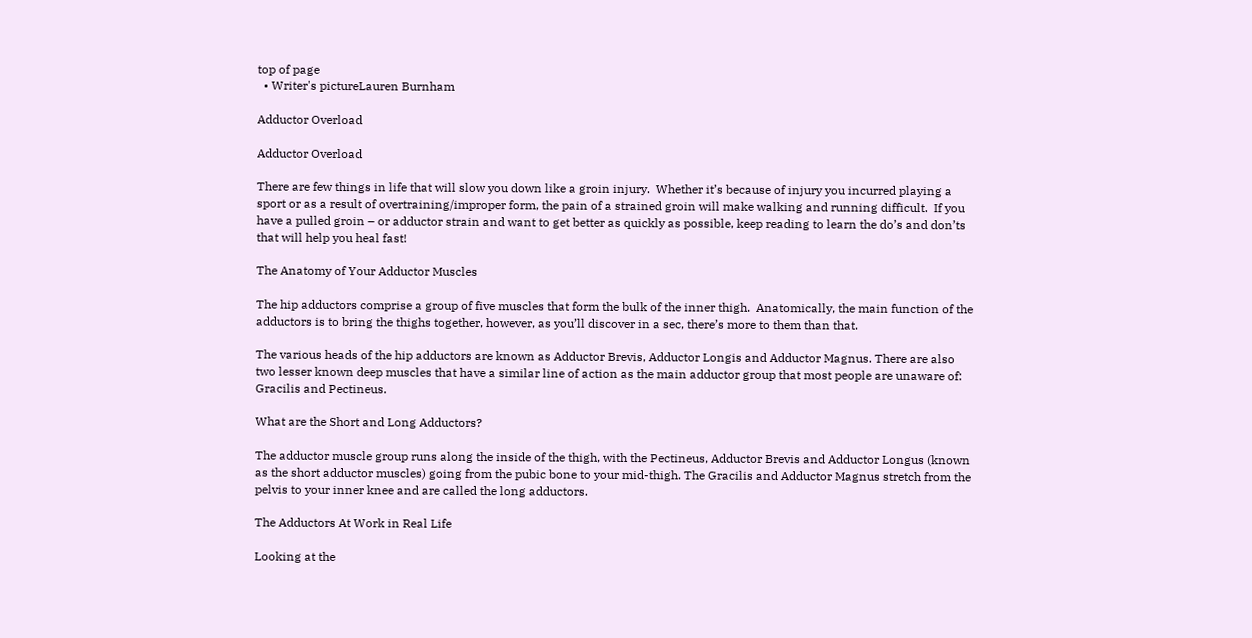top of page
  • Writer's pictureLauren Burnham

Adductor Overload

Adductor Overload

There are few things in life that will slow you down like a groin injury.  Whether it’s because of injury you incurred playing a sport or as a result of overtraining/improper form, the pain of a strained groin will make walking and running difficult.  If you have a pulled groin – or adductor strain and want to get better as quickly as possible, keep reading to learn the do’s and don’ts that will help you heal fast!

The Anatomy of Your Adductor Muscles

The hip adductors comprise a group of five muscles that form the bulk of the inner thigh.  Anatomically, the main function of the adductors is to bring the thighs together, however, as you’ll discover in a sec, there’s more to them than that.

The various heads of the hip adductors are known as Adductor Brevis, Adductor Longis and Adductor Magnus. There are also two lesser known deep muscles that have a similar line of action as the main adductor group that most people are unaware of: Gracilis and Pectineus.

What are the Short and Long Adductors?

The adductor muscle group runs along the inside of the thigh, with the Pectineus, Adductor Brevis and Adductor Longus (known as the short adductor muscles) going from the pubic bone to your mid-thigh. The Gracilis and Adductor Magnus stretch from the pelvis to your inner knee and are called the long adductors.

The Adductors At Work in Real Life

Looking at the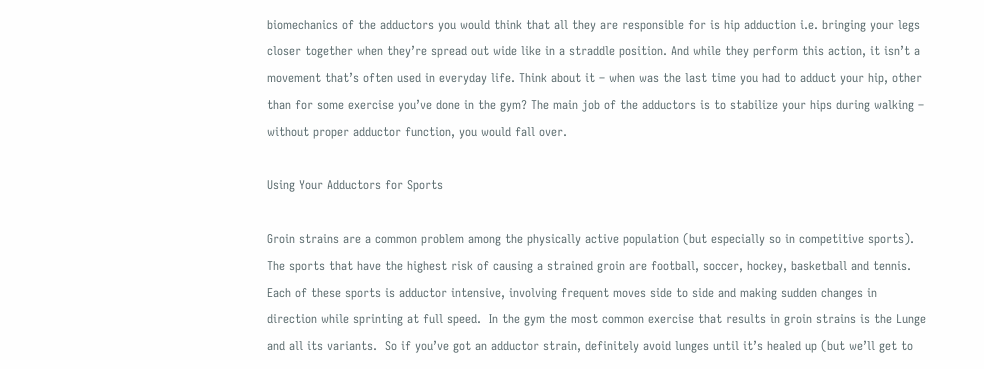biomechanics of the adductors you would think that all they are responsible for is hip adduction i.e. bringing your legs closer together when they’re spread out wide like in a straddle position. And while they perform this action, it isn’t a movement that’s often used in everyday life. Think about it – when was the last time you had to adduct your hip, other than for some exercise you’ve done in the gym? The main job of the adductors is to stabilize your hips during walking – without proper adductor function, you would fall over.

Using Your Adductors for Sports

Groin strains are a common problem among the physically active population (but especially so in competitive sports).  The sports that have the highest risk of causing a strained groin are football, soccer, hockey, basketball and tennis.  Each of these sports is adductor intensive, involving frequent moves side to side and making sudden changes in direction while sprinting at full speed.  In the gym the most common exercise that results in groin strains is the Lunge and all its variants.  So if you’ve got an adductor strain, definitely avoid lunges until it’s healed up (but we’ll get to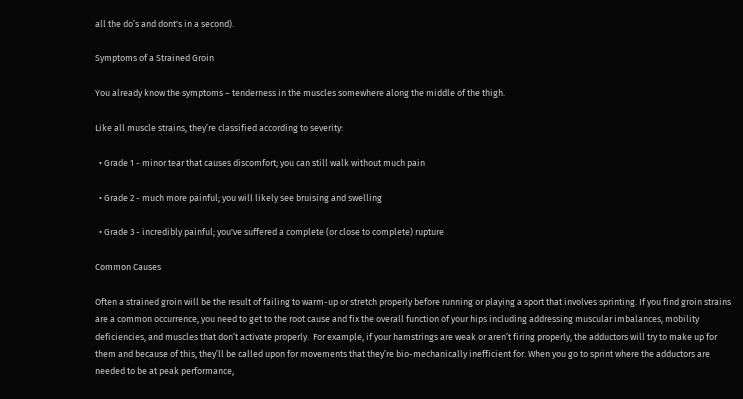all the do’s and dont's in a second).

Symptoms of a Strained Groin

You already know the symptoms – tenderness in the muscles somewhere along the middle of the thigh.

Like all muscle strains, they’re classified according to severity:

  • Grade 1 - minor tear that causes discomfort; you can still walk without much pain

  • Grade 2 - much more painful; you will likely see bruising and swelling

  • Grade 3 - incredibly painful; you've suffered a complete (or close to complete) rupture

Common Causes

Often a strained groin will be the result of failing to warm-up or stretch properly before running or playing a sport that involves sprinting. If you find groin strains are a common occurrence, you need to get to the root cause and fix the overall function of your hips including addressing muscular imbalances, mobility deficiencies, and muscles that don’t activate properly.  For example, if your hamstrings are weak or aren’t firing properly, the adductors will try to make up for them and because of this, they’ll be called upon for movements that they’re bio-mechanically inefficient for. When you go to sprint where the adductors are needed to be at peak performance,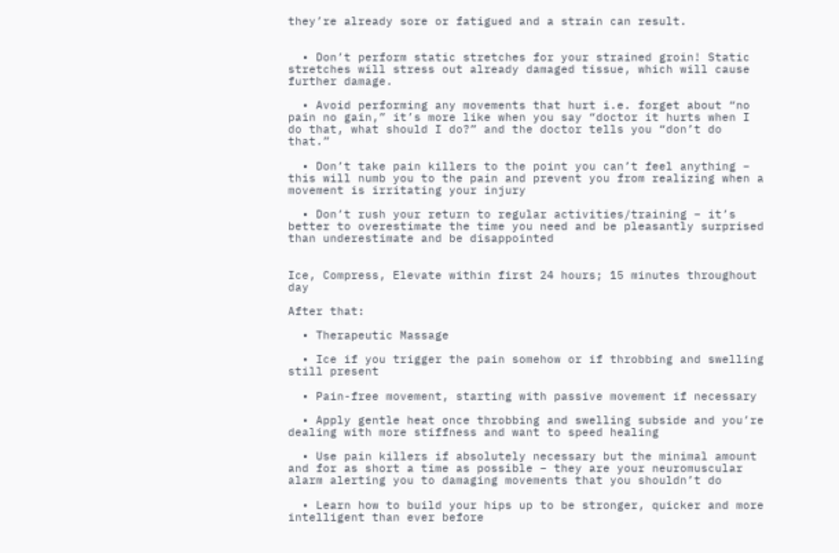they’re already sore or fatigued and a strain can result.


  • Don’t perform static stretches for your strained groin! Static stretches will stress out already damaged tissue, which will cause further damage.

  • Avoid performing any movements that hurt i.e. forget about “no pain no gain,” it’s more like when you say “doctor it hurts when I do that, what should I do?” and the doctor tells you “don’t do that.”

  • Don’t take pain killers to the point you can’t feel anything – this will numb you to the pain and prevent you from realizing when a movement is irritating your injury

  • Don’t rush your return to regular activities/training – it’s better to overestimate the time you need and be pleasantly surprised than underestimate and be disappointed


Ice, Compress, Elevate within first 24 hours; 15 minutes throughout day

After that:

  • Therapeutic Massage

  • Ice if you trigger the pain somehow or if throbbing and swelling still present

  • Pain-free movement, starting with passive movement if necessary

  • Apply gentle heat once throbbing and swelling subside and you’re dealing with more stiffness and want to speed healing

  • Use pain killers if absolutely necessary but the minimal amount and for as short a time as possible – they are your neuromuscular alarm alerting you to damaging movements that you shouldn’t do

  • Learn how to build your hips up to be stronger, quicker and more intelligent than ever before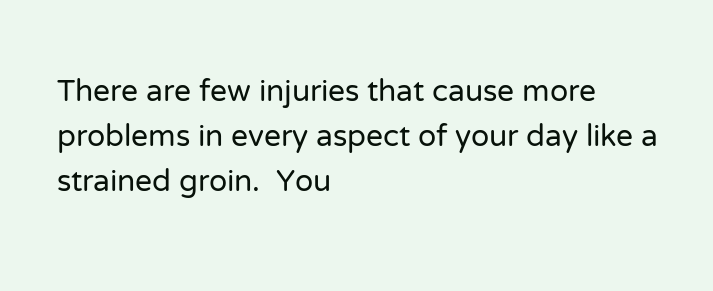There are few injuries that cause more problems in every aspect of your day like a strained groin.  You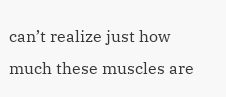can’t realize just how much these muscles are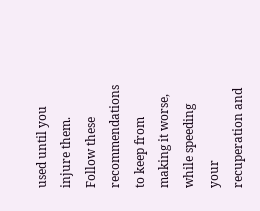used until you injure them.  Follow these recommendations to keep from making it worse, while speeding your recuperation and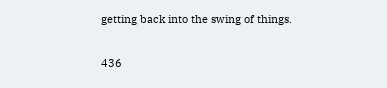getting back into the swing of things.

436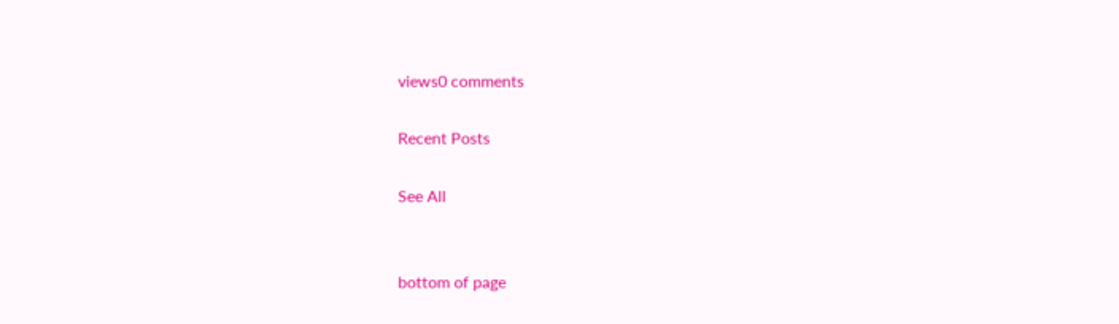views0 comments

Recent Posts

See All


bottom of page